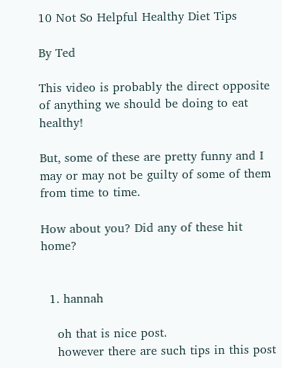10 Not So Helpful Healthy Diet Tips

By Ted

This video is probably the direct opposite of anything we should be doing to eat healthy!

But, some of these are pretty funny and I may or may not be guilty of some of them from time to time.

How about you? Did any of these hit home?


  1. hannah

    oh that is nice post.
    however there are such tips in this post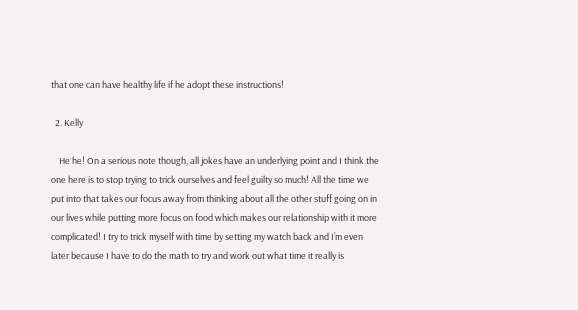that one can have healthy life if he adopt these instructions!

  2. Kelly

    He he! On a serious note though, all jokes have an underlying point and I think the one here is to stop trying to trick ourselves and feel guilty so much! All the time we put into that takes our focus away from thinking about all the other stuff going on in our lives while putting more focus on food which makes our relationship with it more complicated! I try to trick myself with time by setting my watch back and I’m even later because I have to do the math to try and work out what time it really is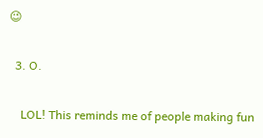😉

  3. O.

    LOL! This reminds me of people making fun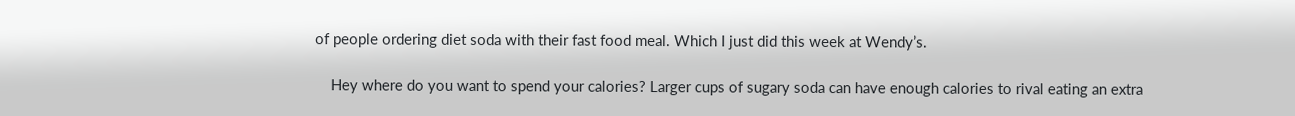of people ordering diet soda with their fast food meal. Which I just did this week at Wendy’s.

    Hey where do you want to spend your calories? Larger cups of sugary soda can have enough calories to rival eating an extra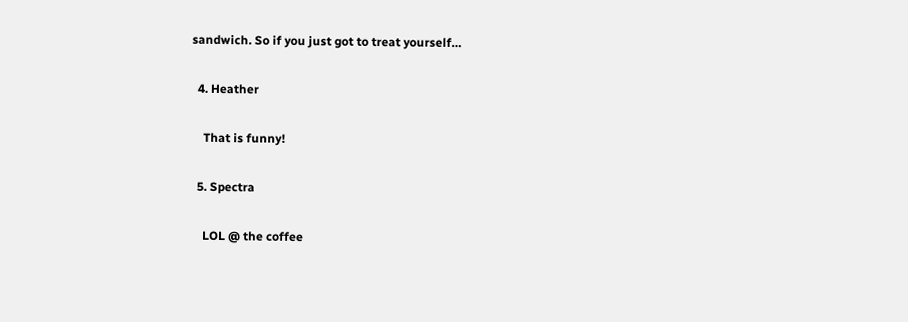sandwich. So if you just got to treat yourself…

  4. Heather

    That is funny!

  5. Spectra

    LOL @ the coffee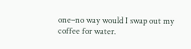one–no way would I swap out my coffee for water.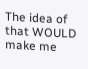The idea of that WOULD make me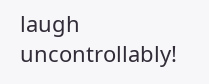laugh uncontrollably!